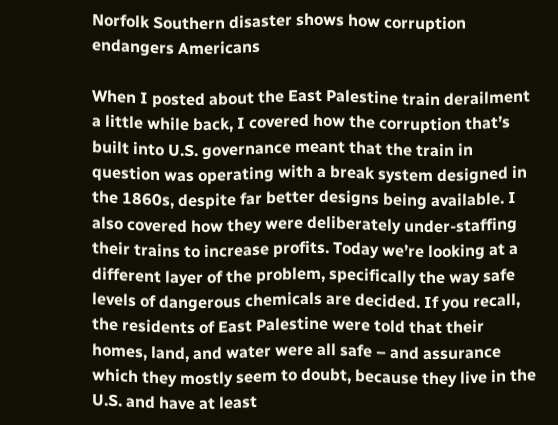Norfolk Southern disaster shows how corruption endangers Americans

When I posted about the East Palestine train derailment a little while back, I covered how the corruption that’s built into U.S. governance meant that the train in question was operating with a break system designed in the 1860s, despite far better designs being available. I also covered how they were deliberately under-staffing their trains to increase profits. Today we’re looking at a different layer of the problem, specifically the way safe levels of dangerous chemicals are decided. If you recall, the residents of East Palestine were told that their homes, land, and water were all safe – and assurance which they mostly seem to doubt, because they live in the U.S. and have at least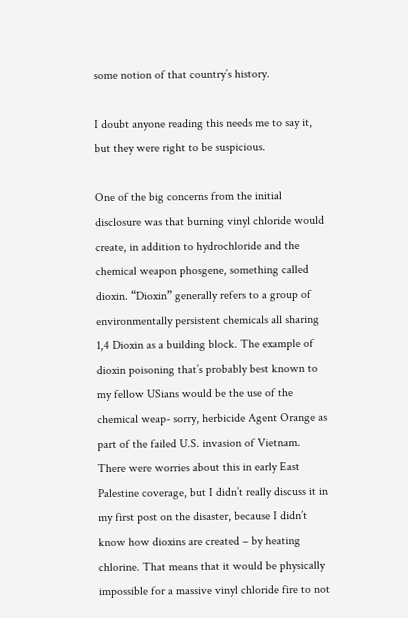some notion of that country’s history.

I doubt anyone reading this needs me to say it, but they were right to be suspicious.

One of the big concerns from the initial disclosure was that burning vinyl chloride would create, in addition to hydrochloride and the chemical weapon phosgene, something called dioxin. “Dioxin” generally refers to a group of environmentally persistent chemicals all sharing 1,4 Dioxin as a building block. The example of dioxin poisoning that’s probably best known to my fellow USians would be the use of the chemical weap- sorry, herbicide Agent Orange as part of the failed U.S. invasion of Vietnam. There were worries about this in early East Palestine coverage, but I didn’t really discuss it in my first post on the disaster, because I didn’t know how dioxins are created – by heating chlorine. That means that it would be physically impossible for a massive vinyl chloride fire to not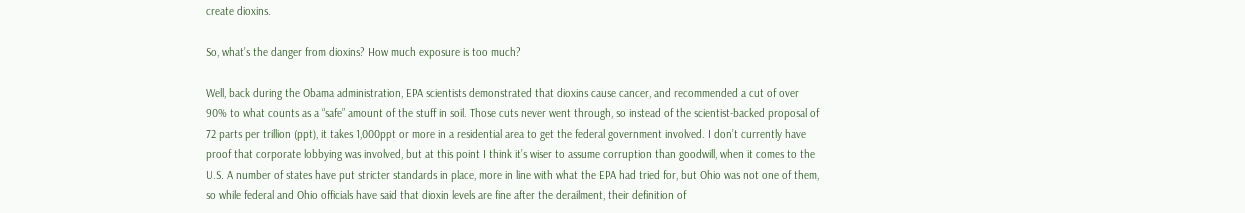create dioxins.

So, what’s the danger from dioxins? How much exposure is too much?

Well, back during the Obama administration, EPA scientists demonstrated that dioxins cause cancer, and recommended a cut of over 90% to what counts as a “safe” amount of the stuff in soil. Those cuts never went through, so instead of the scientist-backed proposal of 72 parts per trillion (ppt), it takes 1,000ppt or more in a residential area to get the federal government involved. I don’t currently have proof that corporate lobbying was involved, but at this point I think it’s wiser to assume corruption than goodwill, when it comes to the U.S. A number of states have put stricter standards in place, more in line with what the EPA had tried for, but Ohio was not one of them, so while federal and Ohio officials have said that dioxin levels are fine after the derailment, their definition of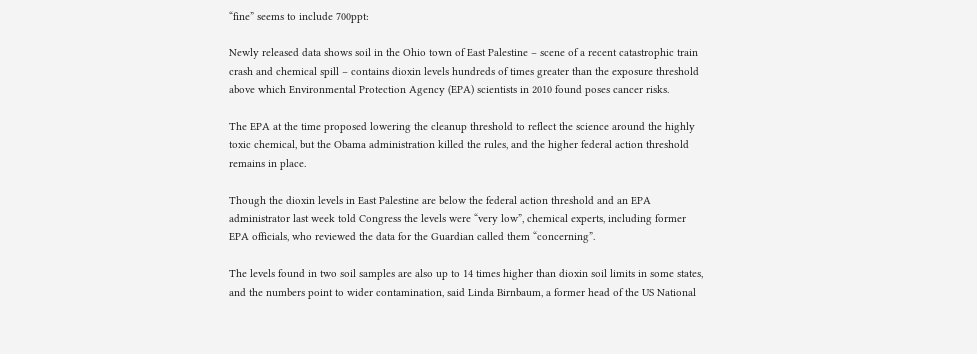“fine” seems to include 700ppt:

Newly released data shows soil in the Ohio town of East Palestine – scene of a recent catastrophic train crash and chemical spill – contains dioxin levels hundreds of times greater than the exposure threshold above which Environmental Protection Agency (EPA) scientists in 2010 found poses cancer risks.

The EPA at the time proposed lowering the cleanup threshold to reflect the science around the highly toxic chemical, but the Obama administration killed the rules, and the higher federal action threshold remains in place.

Though the dioxin levels in East Palestine are below the federal action threshold and an EPA administrator last week told Congress the levels were “very low”, chemical experts, including former EPA officials, who reviewed the data for the Guardian called them “concerning”.

The levels found in two soil samples are also up to 14 times higher than dioxin soil limits in some states, and the numbers point to wider contamination, said Linda Birnbaum, a former head of the US National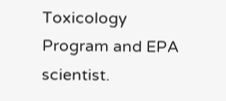Toxicology Program and EPA scientist.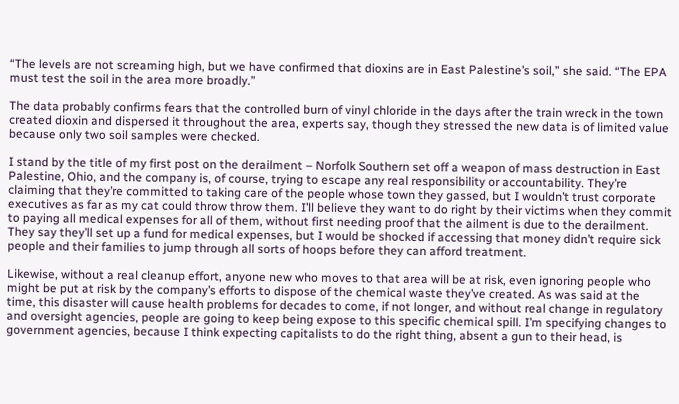“The levels are not screaming high, but we have confirmed that dioxins are in East Palestine’s soil,” she said. “The EPA must test the soil in the area more broadly.”

The data probably confirms fears that the controlled burn of vinyl chloride in the days after the train wreck in the town created dioxin and dispersed it throughout the area, experts say, though they stressed the new data is of limited value because only two soil samples were checked.

I stand by the title of my first post on the derailment – Norfolk Southern set off a weapon of mass destruction in East Palestine, Ohio, and the company is, of course, trying to escape any real responsibility or accountability. They’re claiming that they’re committed to taking care of the people whose town they gassed, but I wouldn’t trust corporate executives as far as my cat could throw throw them. I’ll believe they want to do right by their victims when they commit to paying all medical expenses for all of them, without first needing proof that the ailment is due to the derailment. They say they’ll set up a fund for medical expenses, but I would be shocked if accessing that money didn’t require sick people and their families to jump through all sorts of hoops before they can afford treatment.

Likewise, without a real cleanup effort, anyone new who moves to that area will be at risk, even ignoring people who might be put at risk by the company’s efforts to dispose of the chemical waste they’ve created. As was said at the time, this disaster will cause health problems for decades to come, if not longer, and without real change in regulatory and oversight agencies, people are going to keep being expose to this specific chemical spill. I’m specifying changes to government agencies, because I think expecting capitalists to do the right thing, absent a gun to their head, is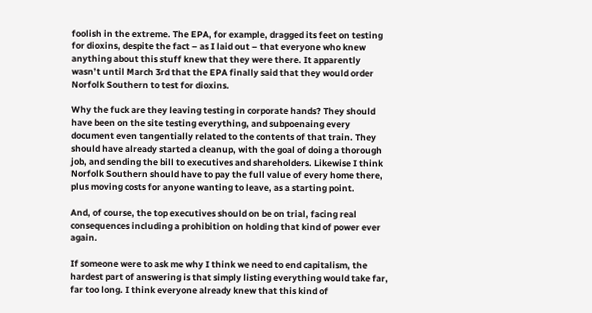foolish in the extreme. The EPA, for example, dragged its feet on testing for dioxins, despite the fact – as I laid out – that everyone who knew anything about this stuff knew that they were there. It apparently wasn’t until March 3rd that the EPA finally said that they would order Norfolk Southern to test for dioxins.

Why the fuck are they leaving testing in corporate hands? They should have been on the site testing everything, and subpoenaing every document even tangentially related to the contents of that train. They should have already started a cleanup, with the goal of doing a thorough job, and sending the bill to executives and shareholders. Likewise I think Norfolk Southern should have to pay the full value of every home there, plus moving costs for anyone wanting to leave, as a starting point.

And, of course, the top executives should on be on trial, facing real consequences including a prohibition on holding that kind of power ever again.

If someone were to ask me why I think we need to end capitalism, the hardest part of answering is that simply listing everything would take far, far too long. I think everyone already knew that this kind of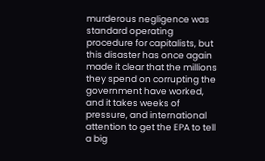murderous negligence was standard operating procedure for capitalists, but this disaster has once again made it clear that the millions they spend on corrupting the government have worked, and it takes weeks of pressure, and international attention to get the EPA to tell a big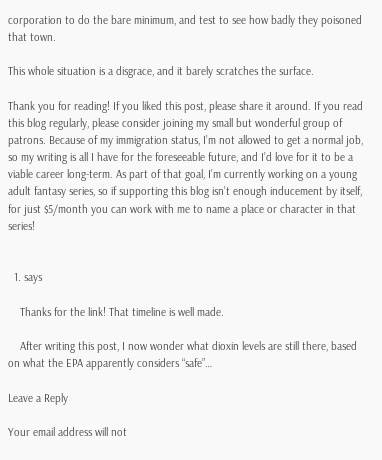corporation to do the bare minimum, and test to see how badly they poisoned that town.

This whole situation is a disgrace, and it barely scratches the surface.

Thank you for reading! If you liked this post, please share it around. If you read this blog regularly, please consider joining my small but wonderful group of patrons. Because of my immigration status, I’m not allowed to get a normal job, so my writing is all I have for the foreseeable future, and I’d love for it to be a viable career long-term. As part of that goal, I’m currently working on a young adult fantasy series, so if supporting this blog isn’t enough inducement by itself, for just $5/month you can work with me to name a place or character in that series!


  1. says

    Thanks for the link! That timeline is well made.

    After writing this post, I now wonder what dioxin levels are still there, based on what the EPA apparently considers “safe”…

Leave a Reply

Your email address will not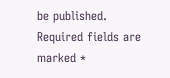be published. Required fields are marked *